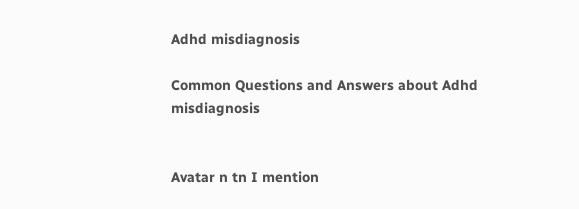Adhd misdiagnosis

Common Questions and Answers about Adhd misdiagnosis


Avatar n tn I mention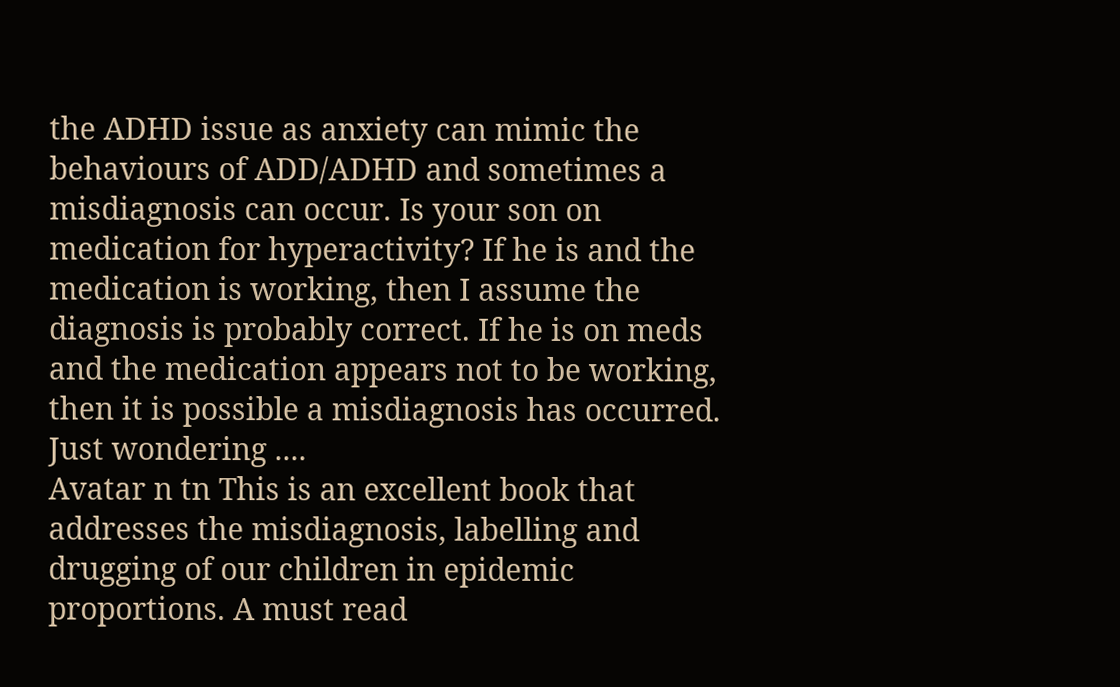the ADHD issue as anxiety can mimic the behaviours of ADD/ADHD and sometimes a misdiagnosis can occur. Is your son on medication for hyperactivity? If he is and the medication is working, then I assume the diagnosis is probably correct. If he is on meds and the medication appears not to be working, then it is possible a misdiagnosis has occurred. Just wondering ....
Avatar n tn This is an excellent book that addresses the misdiagnosis, labelling and drugging of our children in epidemic proportions. A must read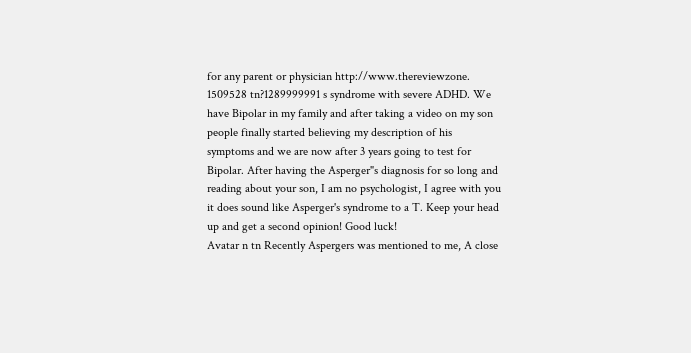for any parent or physician http://www.thereviewzone.
1509528 tn?1289999991 s syndrome with severe ADHD. We have Bipolar in my family and after taking a video on my son people finally started believing my description of his symptoms and we are now after 3 years going to test for Bipolar. After having the Asperger"s diagnosis for so long and reading about your son, I am no psychologist, I agree with you it does sound like Asperger's syndrome to a T. Keep your head up and get a second opinion! Good luck!
Avatar n tn Recently Aspergers was mentioned to me, A close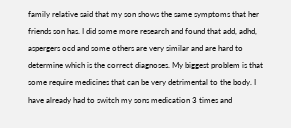family relative said that my son shows the same symptoms that her friends son has. I did some more research and found that add, adhd, aspergers ocd and some others are very similar and are hard to determine which is the correct diagnoses. My biggest problem is that some require medicines that can be very detrimental to the body. I have already had to switch my sons medication 3 times and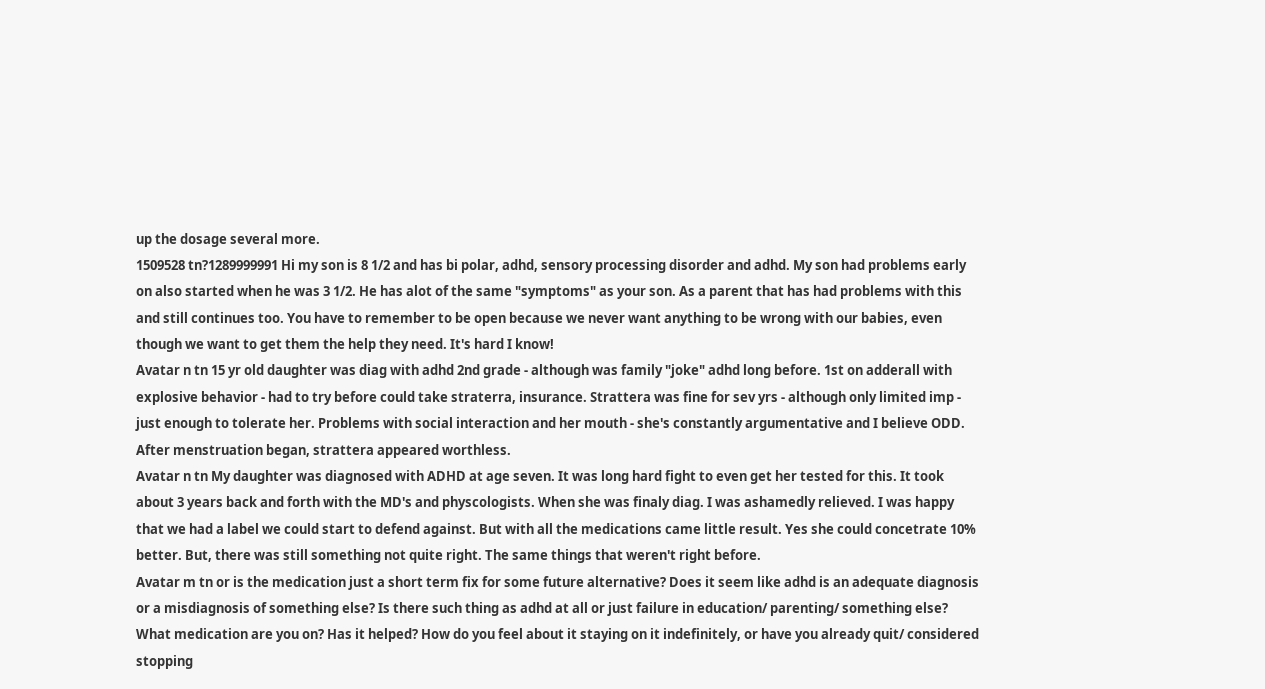up the dosage several more.
1509528 tn?1289999991 Hi my son is 8 1/2 and has bi polar, adhd, sensory processing disorder and adhd. My son had problems early on also started when he was 3 1/2. He has alot of the same "symptoms" as your son. As a parent that has had problems with this and still continues too. You have to remember to be open because we never want anything to be wrong with our babies, even though we want to get them the help they need. It's hard I know!
Avatar n tn 15 yr old daughter was diag with adhd 2nd grade - although was family "joke" adhd long before. 1st on adderall with explosive behavior - had to try before could take straterra, insurance. Strattera was fine for sev yrs - although only limited imp - just enough to tolerate her. Problems with social interaction and her mouth - she's constantly argumentative and I believe ODD. After menstruation began, strattera appeared worthless.
Avatar n tn My daughter was diagnosed with ADHD at age seven. It was long hard fight to even get her tested for this. It took about 3 years back and forth with the MD's and physcologists. When she was finaly diag. I was ashamedly relieved. I was happy that we had a label we could start to defend against. But with all the medications came little result. Yes she could concetrate 10% better. But, there was still something not quite right. The same things that weren't right before.
Avatar m tn or is the medication just a short term fix for some future alternative? Does it seem like adhd is an adequate diagnosis or a misdiagnosis of something else? Is there such thing as adhd at all or just failure in education/ parenting/ something else? What medication are you on? Has it helped? How do you feel about it staying on it indefinitely, or have you already quit/ considered stopping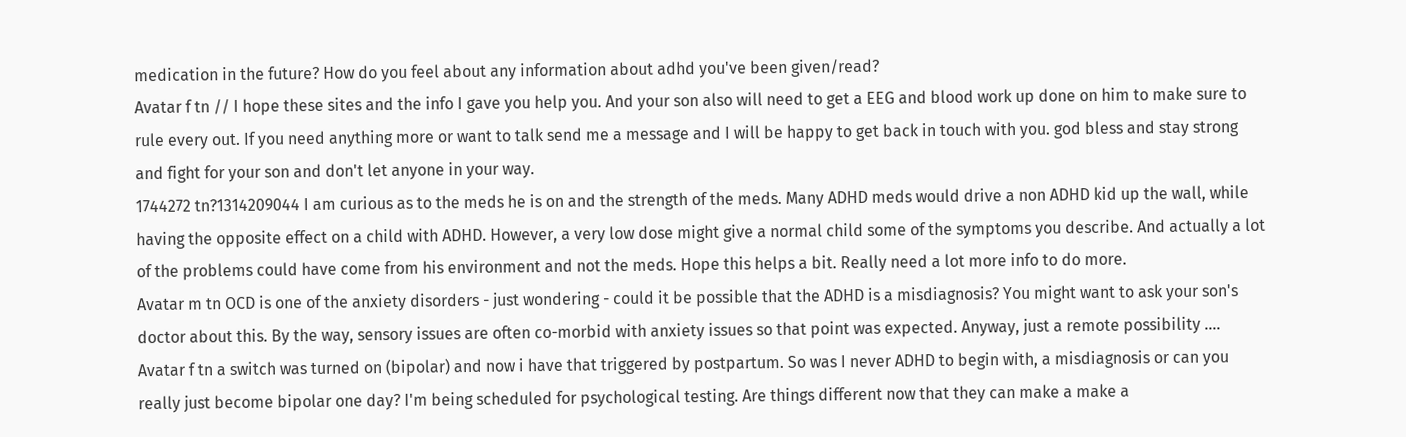medication in the future? How do you feel about any information about adhd you've been given/read?
Avatar f tn // I hope these sites and the info I gave you help you. And your son also will need to get a EEG and blood work up done on him to make sure to rule every out. If you need anything more or want to talk send me a message and I will be happy to get back in touch with you. god bless and stay strong and fight for your son and don't let anyone in your way.
1744272 tn?1314209044 I am curious as to the meds he is on and the strength of the meds. Many ADHD meds would drive a non ADHD kid up the wall, while having the opposite effect on a child with ADHD. However, a very low dose might give a normal child some of the symptoms you describe. And actually a lot of the problems could have come from his environment and not the meds. Hope this helps a bit. Really need a lot more info to do more.
Avatar m tn OCD is one of the anxiety disorders - just wondering - could it be possible that the ADHD is a misdiagnosis? You might want to ask your son's doctor about this. By the way, sensory issues are often co-morbid with anxiety issues so that point was expected. Anyway, just a remote possibility ....
Avatar f tn a switch was turned on (bipolar) and now i have that triggered by postpartum. So was I never ADHD to begin with, a misdiagnosis or can you really just become bipolar one day? I'm being scheduled for psychological testing. Are things different now that they can make a make a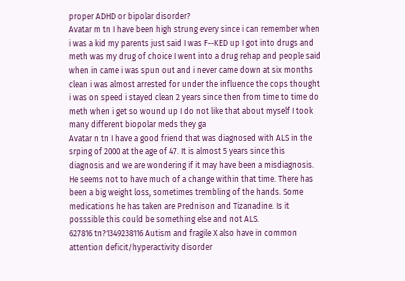proper ADHD or bipolar disorder?
Avatar m tn I have been high strung every since i can remember when i was a kid my parents just said I was F--KED up I got into drugs and meth was my drug of choice I went into a drug rehap and people said when in came i was spun out and i never came down at six months clean i was almost arrested for under the influence the cops thought i was on speed i stayed clean 2 years since then from time to time do meth when i get so wound up I do not like that about myself I took many different biopolar meds they ga
Avatar n tn I have a good friend that was diagnosed with ALS in the srping of 2000 at the age of 47. It is almost 5 years since this diagnosis and we are wondering if it may have been a misdiagnosis. He seems not to have much of a change within that time. There has been a big weight loss, sometimes trembling of the hands. Some medications he has taken are Prednison and Tizanadine. Is it posssible this could be something else and not ALS.
627816 tn?1349238116 Autism and fragile X also have in common attention deficit/hyperactivity disorder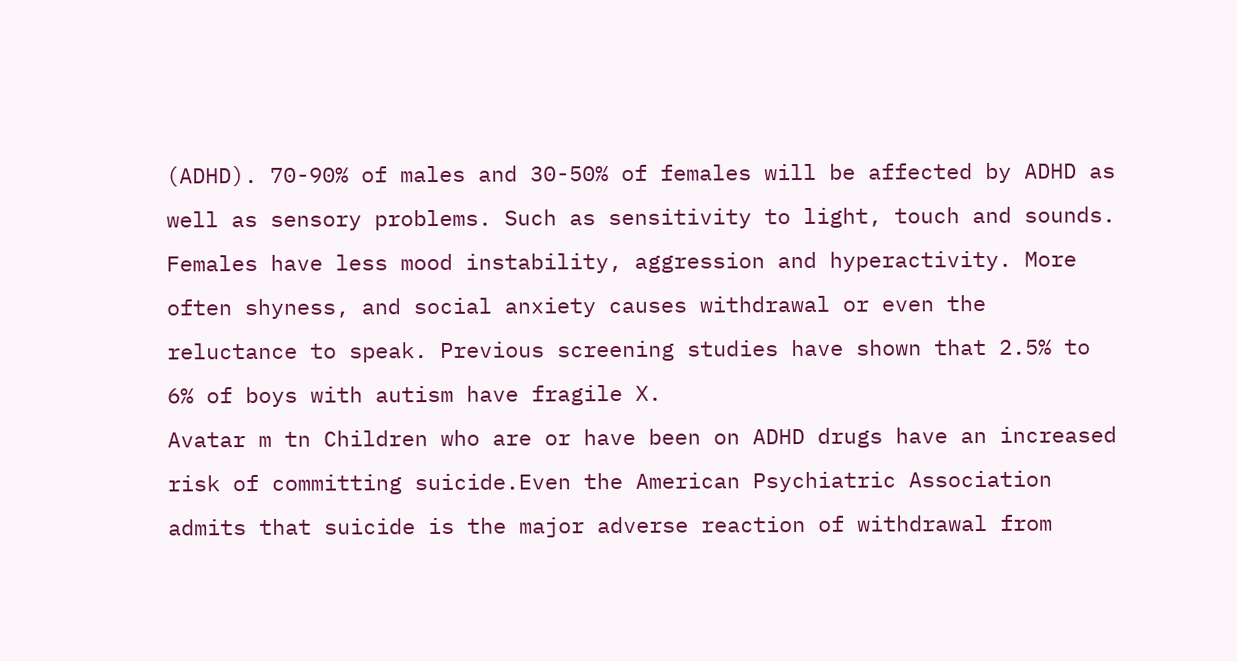(ADHD). 70-90% of males and 30-50% of females will be affected by ADHD as well as sensory problems. Such as sensitivity to light, touch and sounds. Females have less mood instability, aggression and hyperactivity. More often shyness, and social anxiety causes withdrawal or even the reluctance to speak. Previous screening studies have shown that 2.5% to 6% of boys with autism have fragile X.
Avatar m tn Children who are or have been on ADHD drugs have an increased risk of committing suicide.Even the American Psychiatric Association admits that suicide is the major adverse reaction of withdrawal from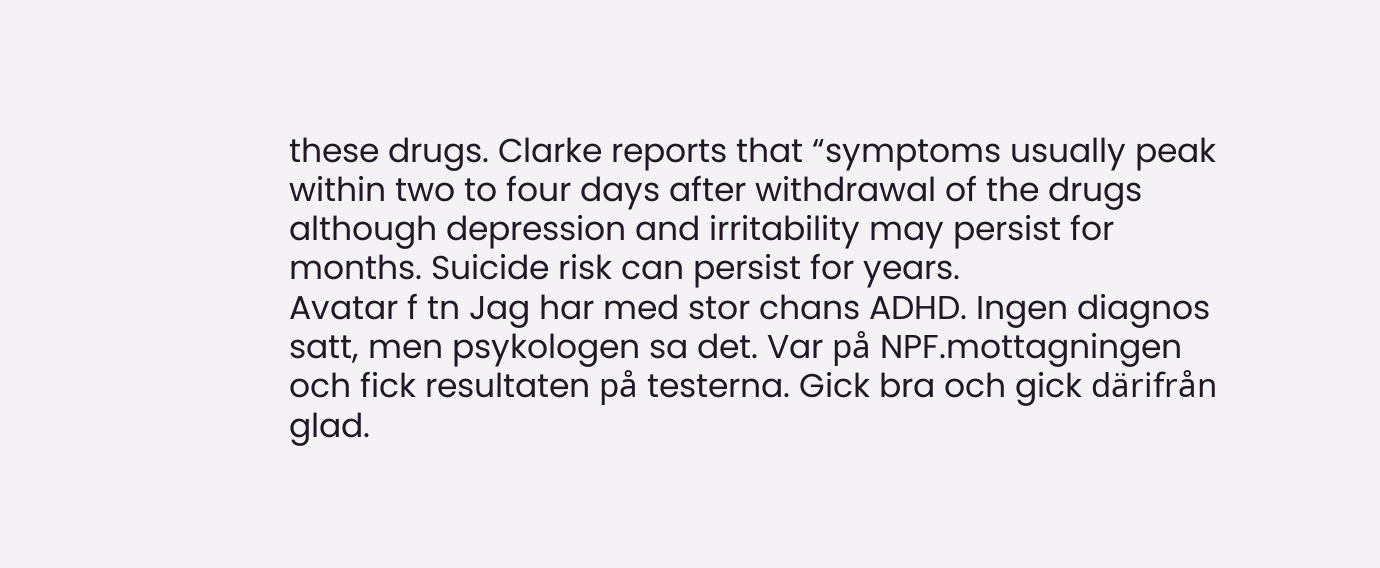these drugs. Clarke reports that “symptoms usually peak within two to four days after withdrawal of the drugs although depression and irritability may persist for months. Suicide risk can persist for years.
Avatar f tn Jag har med stor chans ADHD. Ingen diagnos satt, men psykologen sa det. Var på NPF.mottagningen och fick resultaten på testerna. Gick bra och gick därifrån glad.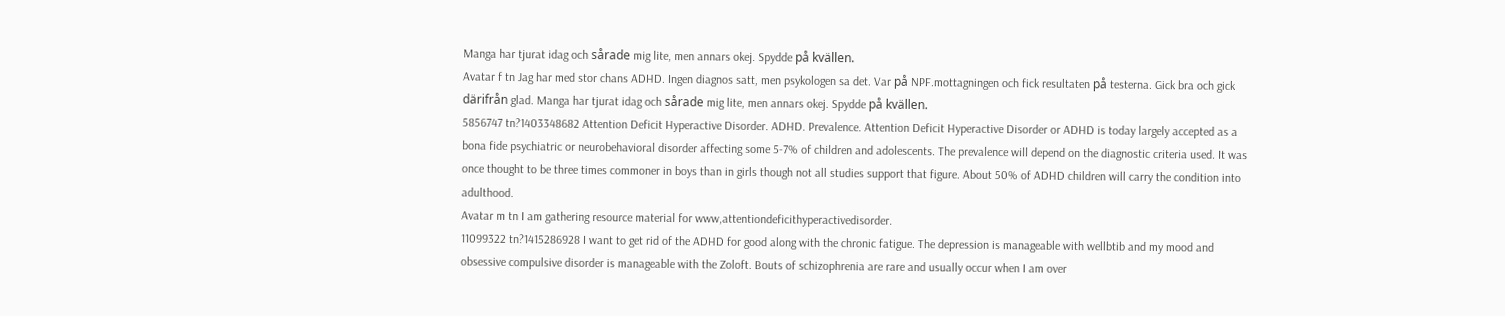Manga har tjurat idag och sårade mig lite, men annars okej. Spydde på kvällen.
Avatar f tn Jag har med stor chans ADHD. Ingen diagnos satt, men psykologen sa det. Var på NPF.mottagningen och fick resultaten på testerna. Gick bra och gick därifrån glad. Manga har tjurat idag och sårade mig lite, men annars okej. Spydde på kvällen.
5856747 tn?1403348682 Attention Deficit Hyperactive Disorder. ADHD. Prevalence. Attention Deficit Hyperactive Disorder or ADHD is today largely accepted as a bona fide psychiatric or neurobehavioral disorder affecting some 5-7% of children and adolescents. The prevalence will depend on the diagnostic criteria used. It was once thought to be three times commoner in boys than in girls though not all studies support that figure. About 50% of ADHD children will carry the condition into adulthood.
Avatar m tn I am gathering resource material for www,attentiondeficithyperactivedisorder.
11099322 tn?1415286928 I want to get rid of the ADHD for good along with the chronic fatigue. The depression is manageable with wellbtib and my mood and obsessive compulsive disorder is manageable with the Zoloft. Bouts of schizophrenia are rare and usually occur when I am over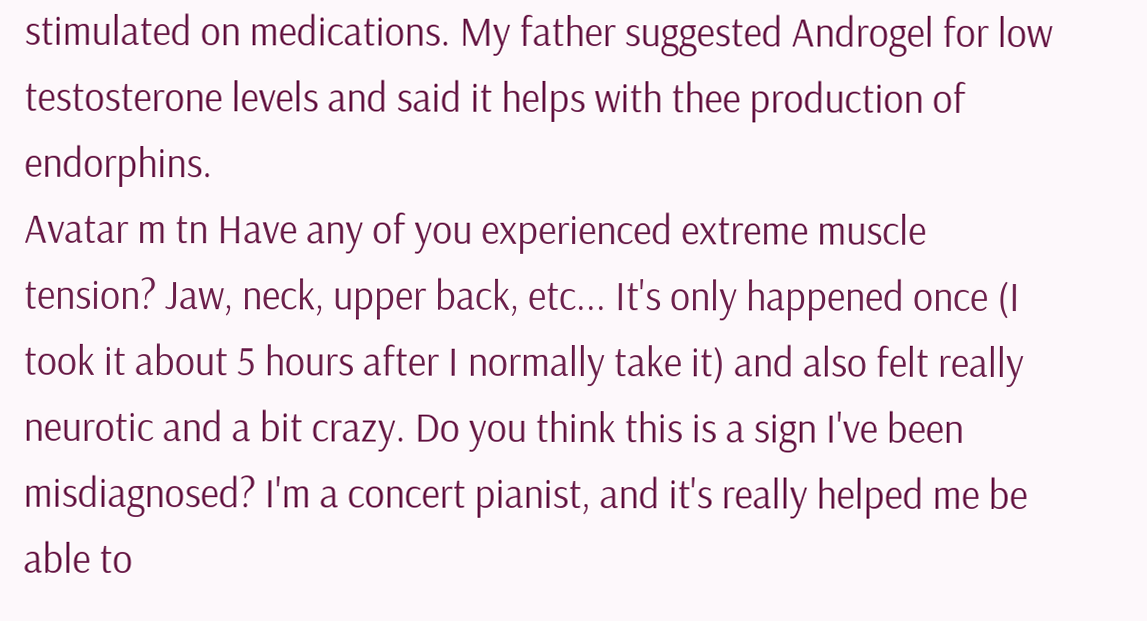stimulated on medications. My father suggested Androgel for low testosterone levels and said it helps with thee production of endorphins.
Avatar m tn Have any of you experienced extreme muscle tension? Jaw, neck, upper back, etc... It's only happened once (I took it about 5 hours after I normally take it) and also felt really neurotic and a bit crazy. Do you think this is a sign I've been misdiagnosed? I'm a concert pianist, and it's really helped me be able to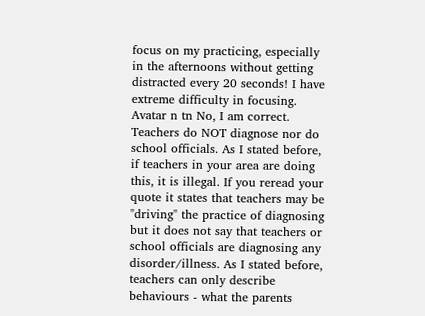focus on my practicing, especially in the afternoons without getting distracted every 20 seconds! I have extreme difficulty in focusing.
Avatar n tn No, I am correct. Teachers do NOT diagnose nor do school officials. As I stated before, if teachers in your area are doing this, it is illegal. If you reread your quote it states that teachers may be "driving" the practice of diagnosing but it does not say that teachers or school officials are diagnosing any disorder/illness. As I stated before, teachers can only describe behaviours - what the parents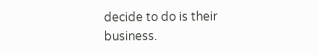decide to do is their business.